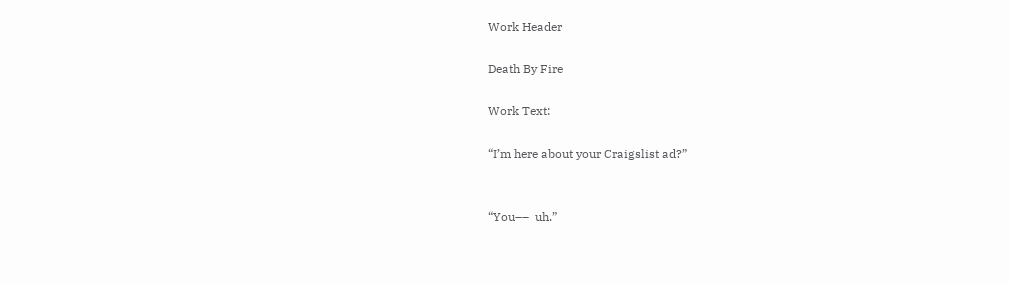Work Header

Death By Fire

Work Text:

“I’m here about your Craigslist ad?”


“You––  uh.”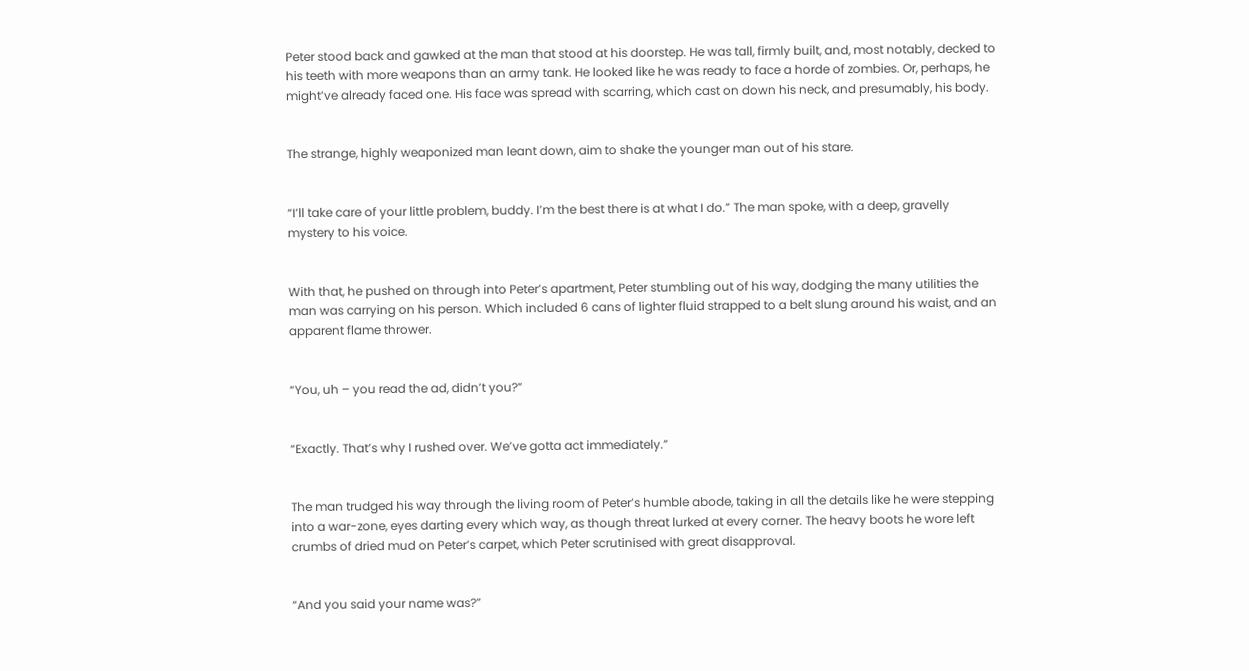Peter stood back and gawked at the man that stood at his doorstep. He was tall, firmly built, and, most notably, decked to his teeth with more weapons than an army tank. He looked like he was ready to face a horde of zombies. Or, perhaps, he might’ve already faced one. His face was spread with scarring, which cast on down his neck, and presumably, his body.


The strange, highly weaponized man leant down, aim to shake the younger man out of his stare.


“I’ll take care of your little problem, buddy. I’m the best there is at what I do.” The man spoke, with a deep, gravelly mystery to his voice.


With that, he pushed on through into Peter’s apartment, Peter stumbling out of his way, dodging the many utilities the man was carrying on his person. Which included 6 cans of lighter fluid strapped to a belt slung around his waist, and an apparent flame thrower.


“You, uh – you read the ad, didn’t you?”


“Exactly. That’s why I rushed over. We’ve gotta act immediately.”


The man trudged his way through the living room of Peter’s humble abode, taking in all the details like he were stepping into a war-zone, eyes darting every which way, as though threat lurked at every corner. The heavy boots he wore left crumbs of dried mud on Peter’s carpet, which Peter scrutinised with great disapproval.


“And you said your name was?”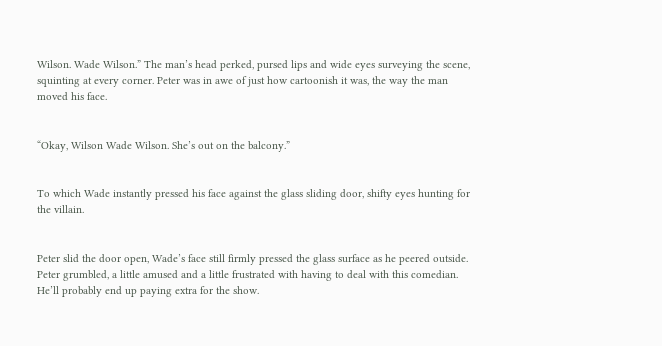Wilson. Wade Wilson.” The man’s head perked, pursed lips and wide eyes surveying the scene, squinting at every corner. Peter was in awe of just how cartoonish it was, the way the man moved his face.


“Okay, Wilson Wade Wilson. She’s out on the balcony.”


To which Wade instantly pressed his face against the glass sliding door, shifty eyes hunting for the villain.


Peter slid the door open, Wade’s face still firmly pressed the glass surface as he peered outside. Peter grumbled, a little amused and a little frustrated with having to deal with this comedian. He’ll probably end up paying extra for the show.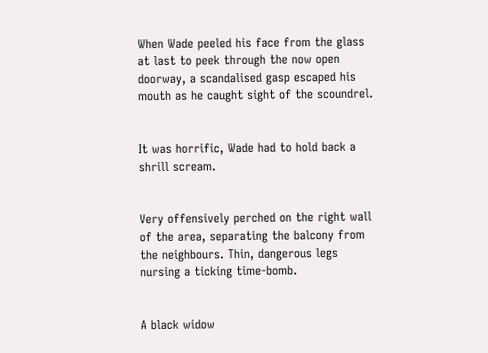When Wade peeled his face from the glass at last to peek through the now open doorway, a scandalised gasp escaped his mouth as he caught sight of the scoundrel.


It was horrific, Wade had to hold back a shrill scream.


Very offensively perched on the right wall of the area, separating the balcony from the neighbours. Thin, dangerous legs nursing a ticking time-bomb.


A black widow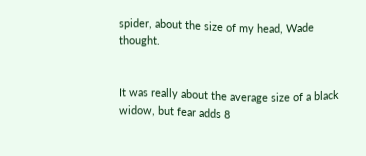spider, about the size of my head, Wade thought.


It was really about the average size of a black widow, but fear adds 8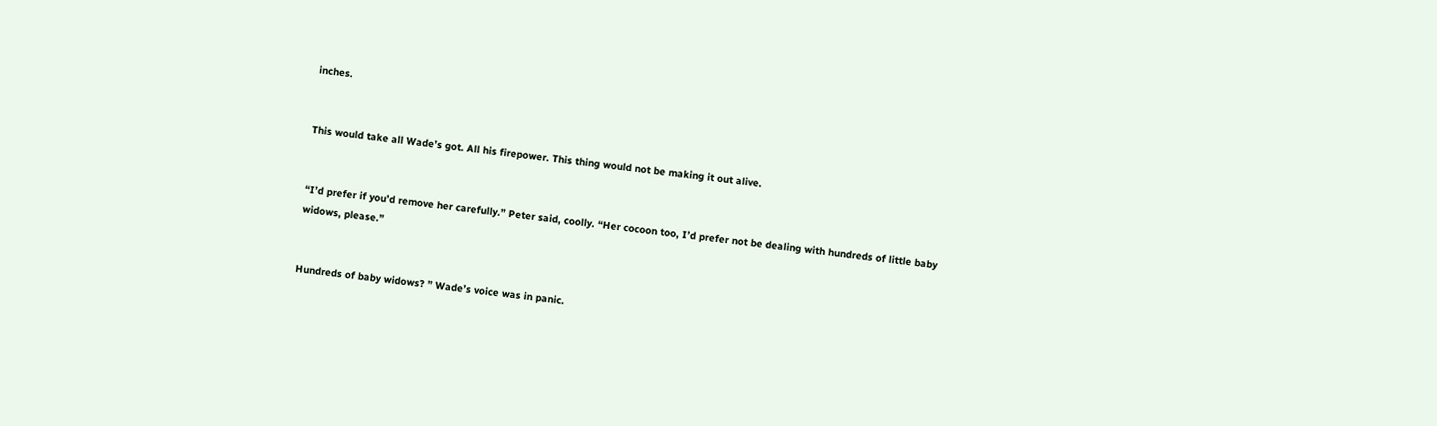inches.


This would take all Wade’s got. All his firepower. This thing would not be making it out alive.


“I’d prefer if you’d remove her carefully.” Peter said, coolly. “Her cocoon too, I’d prefer not be dealing with hundreds of little baby widows, please.”


Hundreds of baby widows? ” Wade’s voice was in panic.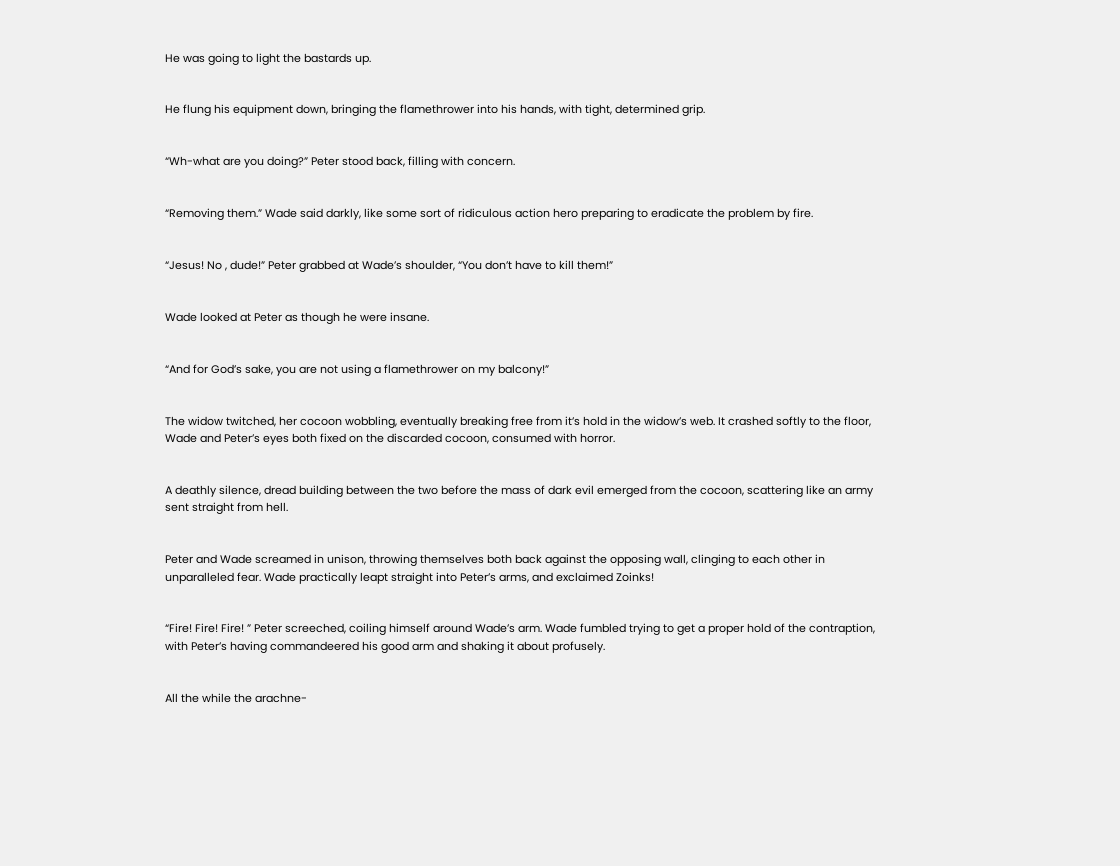He was going to light the bastards up.


He flung his equipment down, bringing the flamethrower into his hands, with tight, determined grip.


“Wh-what are you doing?” Peter stood back, filling with concern.


“Removing them.” Wade said darkly, like some sort of ridiculous action hero preparing to eradicate the problem by fire.


“Jesus! No , dude!” Peter grabbed at Wade’s shoulder, “You don’t have to kill them!”


Wade looked at Peter as though he were insane.


“And for God’s sake, you are not using a flamethrower on my balcony!”


The widow twitched, her cocoon wobbling, eventually breaking free from it’s hold in the widow’s web. It crashed softly to the floor, Wade and Peter’s eyes both fixed on the discarded cocoon, consumed with horror.


A deathly silence, dread building between the two before the mass of dark evil emerged from the cocoon, scattering like an army sent straight from hell.


Peter and Wade screamed in unison, throwing themselves both back against the opposing wall, clinging to each other in unparalleled fear. Wade practically leapt straight into Peter’s arms, and exclaimed Zoinks!


“Fire! Fire! Fire! ” Peter screeched, coiling himself around Wade’s arm. Wade fumbled trying to get a proper hold of the contraption, with Peter’s having commandeered his good arm and shaking it about profusely.


All the while the arachne-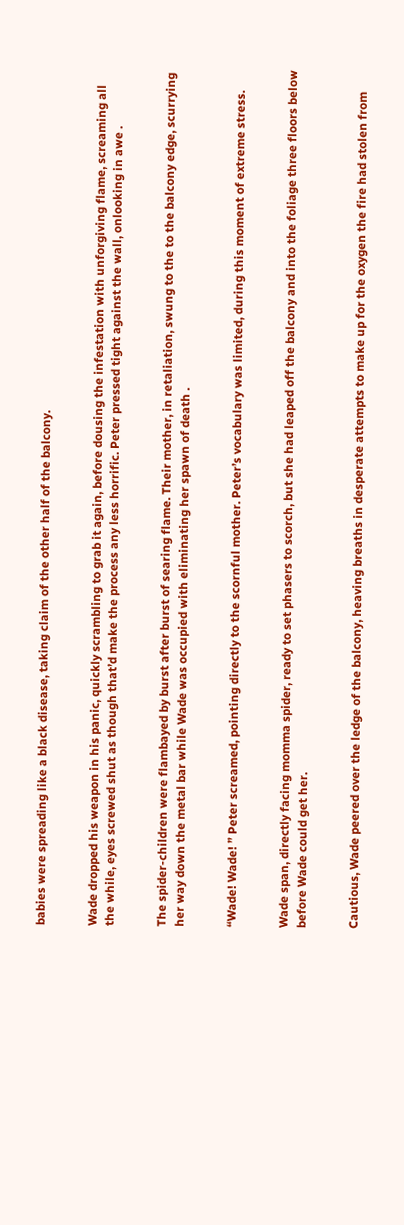babies were spreading like a black disease, taking claim of the other half of the balcony.


Wade dropped his weapon in his panic, quickly scrambling to grab it again, before dousing the infestation with unforgiving flame, screaming all the while, eyes screwed shut as though that’d make the process any less horrific. Peter pressed tight against the wall, onlooking in awe .


The spider-children were flambayed by burst after burst of searing flame. Their mother, in retaliation, swung to the to the balcony edge, scurrying her way down the metal bar while Wade was occupied with eliminating her spawn of death .


“Wade! Wade! ” Peter screamed, pointing directly to the scornful mother. Peter’s vocabulary was limited, during this moment of extreme stress.


Wade span, directly facing momma spider, ready to set phasers to scorch, but she had leaped off the balcony and into the foliage three floors below before Wade could get her.


Cautious, Wade peered over the ledge of the balcony, heaving breaths in desperate attempts to make up for the oxygen the fire had stolen from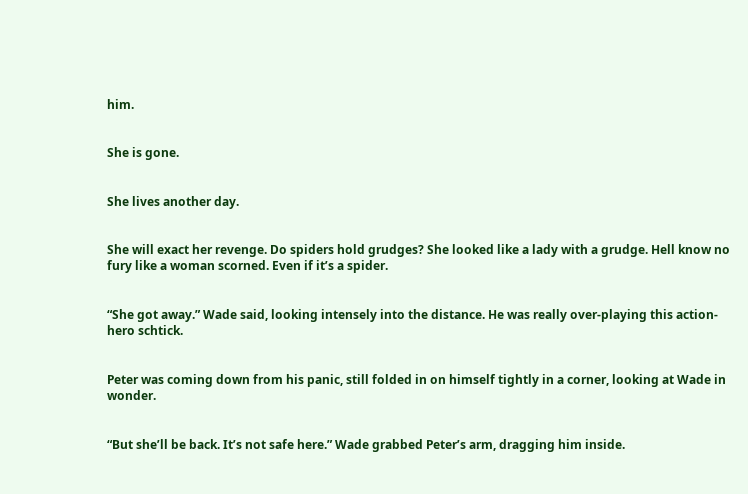him.


She is gone.


She lives another day.


She will exact her revenge. Do spiders hold grudges? She looked like a lady with a grudge. Hell know no fury like a woman scorned. Even if it’s a spider.


“She got away.” Wade said, looking intensely into the distance. He was really over-playing this action-hero schtick.


Peter was coming down from his panic, still folded in on himself tightly in a corner, looking at Wade in wonder.


“But she’ll be back. It’s not safe here.” Wade grabbed Peter’s arm, dragging him inside.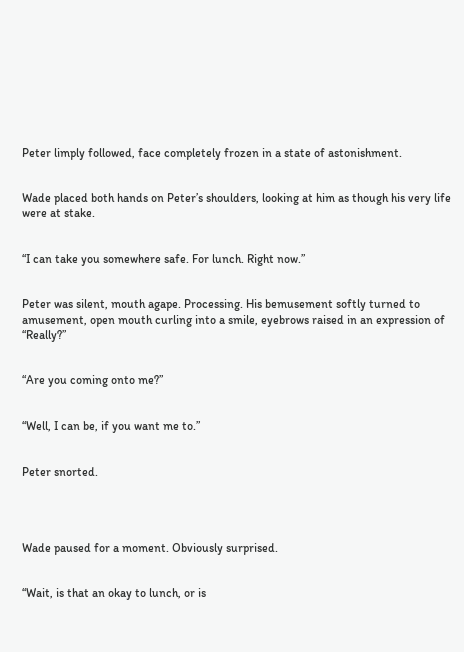Peter limply followed, face completely frozen in a state of astonishment.


Wade placed both hands on Peter’s shoulders, looking at him as though his very life were at stake.


“I can take you somewhere safe. For lunch. Right now.”


Peter was silent, mouth agape. Processing. His bemusement softly turned to amusement, open mouth curling into a smile, eyebrows raised in an expression of “Really?”


“Are you coming onto me?”


“Well, I can be, if you want me to.”


Peter snorted.




Wade paused for a moment. Obviously surprised.


“Wait, is that an okay to lunch, or is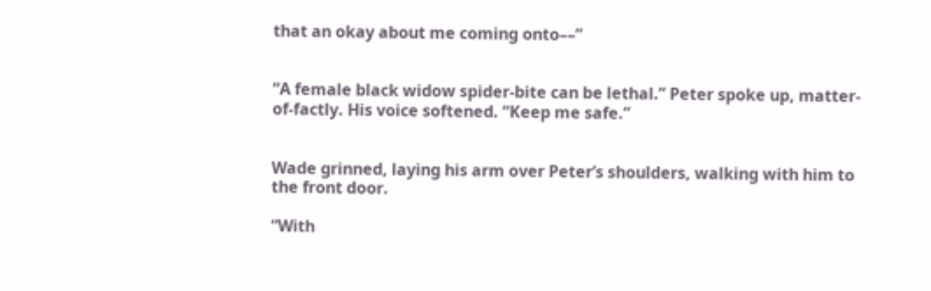that an okay about me coming onto––”


“A female black widow spider-bite can be lethal.” Peter spoke up, matter-of-factly. His voice softened. “Keep me safe.”


Wade grinned, laying his arm over Peter’s shoulders, walking with him to the front door.

“With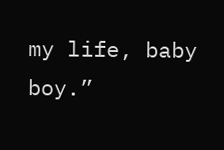my life, baby boy.”